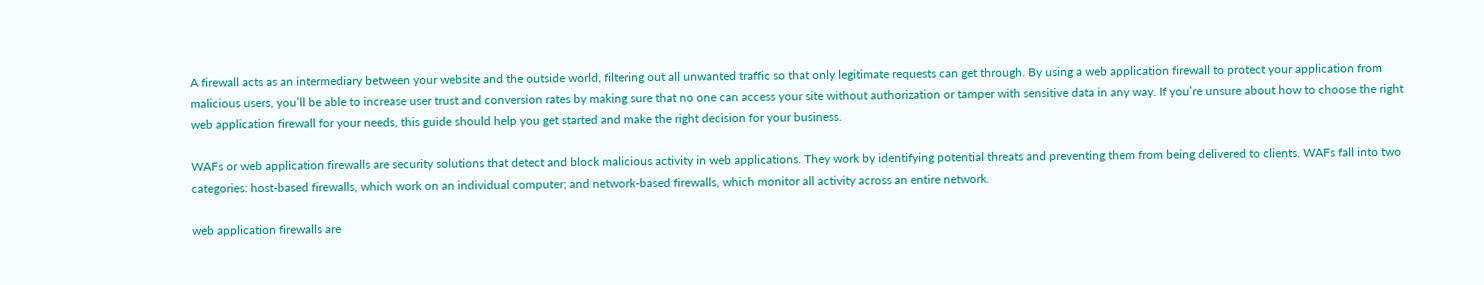A firewall acts as an intermediary between your website and the outside world, filtering out all unwanted traffic so that only legitimate requests can get through. By using a web application firewall to protect your application from malicious users, you’ll be able to increase user trust and conversion rates by making sure that no one can access your site without authorization or tamper with sensitive data in any way. If you’re unsure about how to choose the right web application firewall for your needs, this guide should help you get started and make the right decision for your business.

WAFs or web application firewalls are security solutions that detect and block malicious activity in web applications. They work by identifying potential threats and preventing them from being delivered to clients. WAFs fall into two categories: host-based firewalls, which work on an individual computer; and network-based firewalls, which monitor all activity across an entire network.

web application firewalls are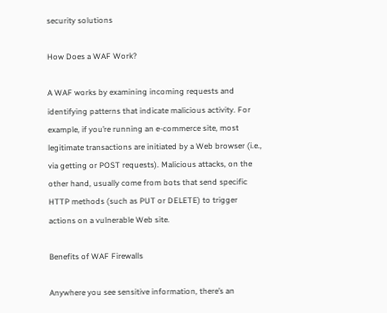security solutions

How Does a WAF Work?

A WAF works by examining incoming requests and identifying patterns that indicate malicious activity. For example, if you’re running an e-commerce site, most legitimate transactions are initiated by a Web browser (i.e., via getting or POST requests). Malicious attacks, on the other hand, usually come from bots that send specific HTTP methods (such as PUT or DELETE) to trigger actions on a vulnerable Web site.

Benefits of WAF Firewalls

Anywhere you see sensitive information, there’s an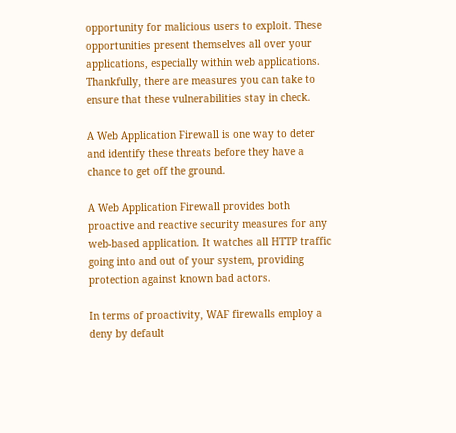opportunity for malicious users to exploit. These opportunities present themselves all over your applications, especially within web applications. Thankfully, there are measures you can take to ensure that these vulnerabilities stay in check.

A Web Application Firewall is one way to deter and identify these threats before they have a chance to get off the ground.

A Web Application Firewall provides both proactive and reactive security measures for any web-based application. It watches all HTTP traffic going into and out of your system, providing protection against known bad actors.

In terms of proactivity, WAF firewalls employ a deny by default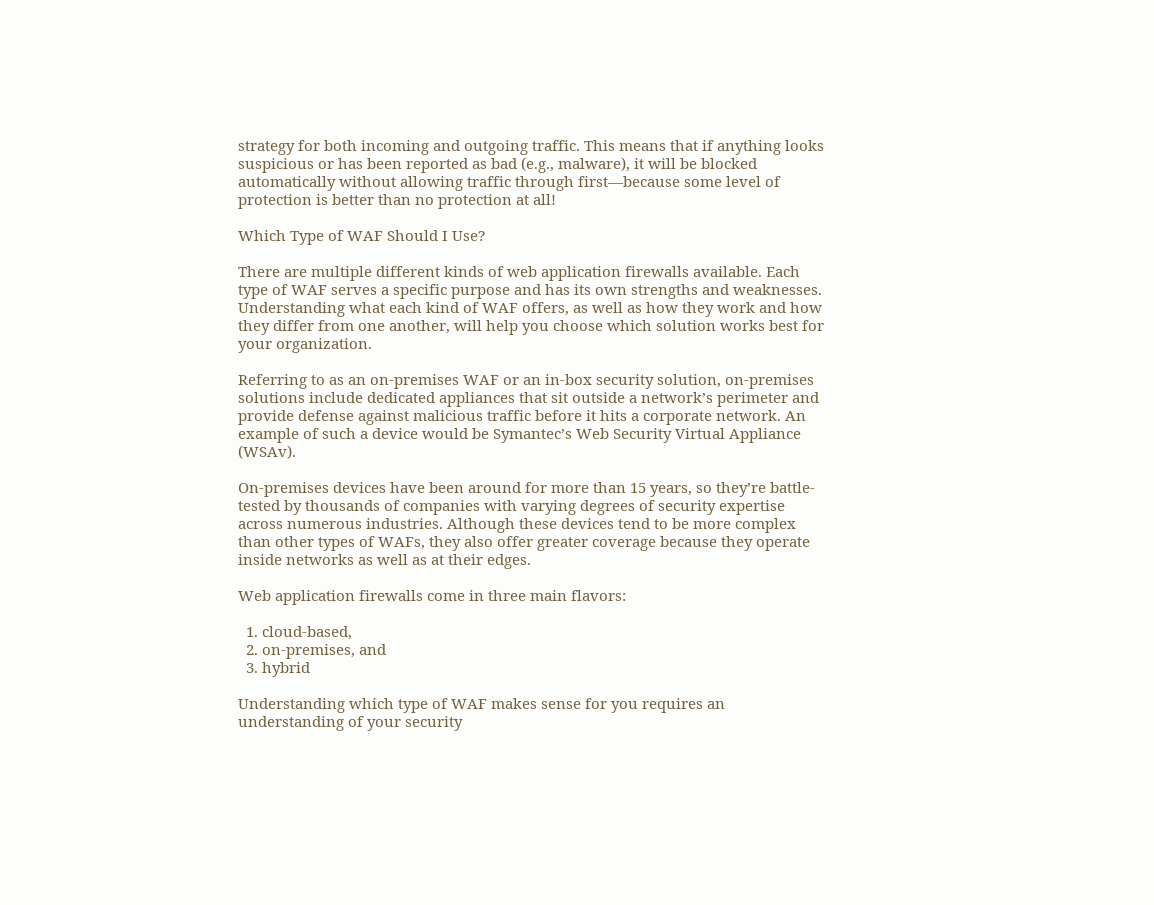strategy for both incoming and outgoing traffic. This means that if anything looks suspicious or has been reported as bad (e.g., malware), it will be blocked automatically without allowing traffic through first—because some level of protection is better than no protection at all!

Which Type of WAF Should I Use?

There are multiple different kinds of web application firewalls available. Each type of WAF serves a specific purpose and has its own strengths and weaknesses. Understanding what each kind of WAF offers, as well as how they work and how they differ from one another, will help you choose which solution works best for your organization.

Referring to as an on-premises WAF or an in-box security solution, on-premises solutions include dedicated appliances that sit outside a network’s perimeter and provide defense against malicious traffic before it hits a corporate network. An example of such a device would be Symantec’s Web Security Virtual Appliance (WSAv).

On-premises devices have been around for more than 15 years, so they’re battle-tested by thousands of companies with varying degrees of security expertise across numerous industries. Although these devices tend to be more complex than other types of WAFs, they also offer greater coverage because they operate inside networks as well as at their edges.

Web application firewalls come in three main flavors:

  1. cloud-based,
  2. on-premises, and
  3. hybrid

Understanding which type of WAF makes sense for you requires an understanding of your security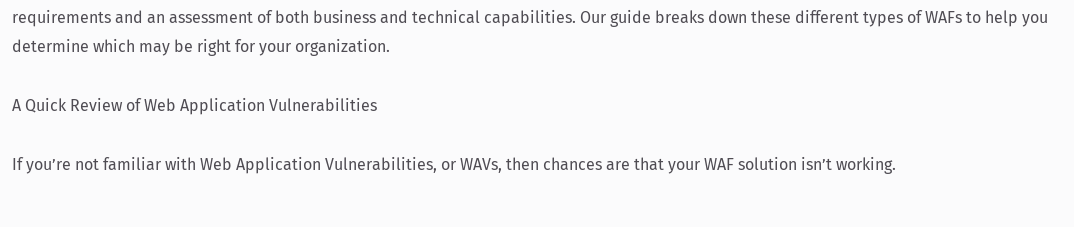requirements and an assessment of both business and technical capabilities. Our guide breaks down these different types of WAFs to help you determine which may be right for your organization.

A Quick Review of Web Application Vulnerabilities

If you’re not familiar with Web Application Vulnerabilities, or WAVs, then chances are that your WAF solution isn’t working.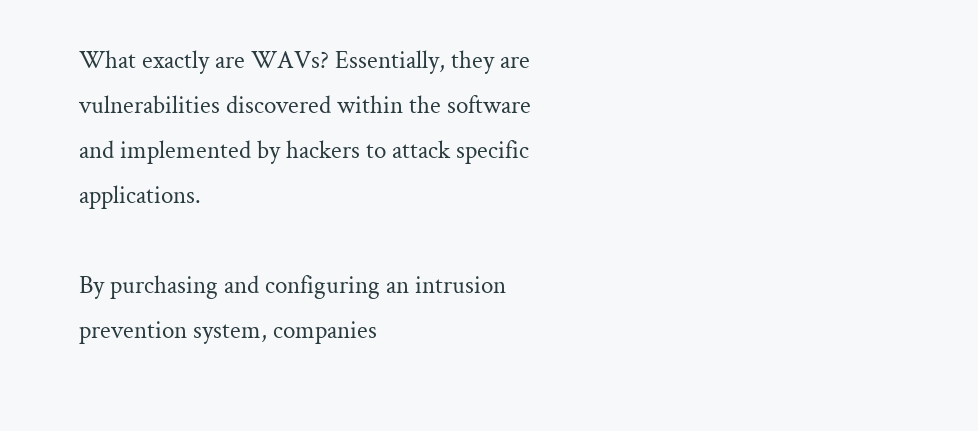What exactly are WAVs? Essentially, they are vulnerabilities discovered within the software and implemented by hackers to attack specific applications.

By purchasing and configuring an intrusion prevention system, companies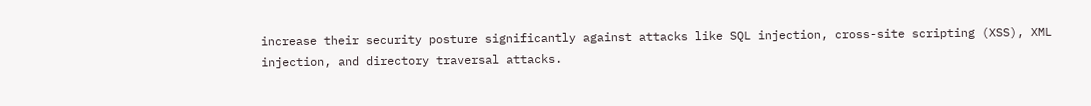increase their security posture significantly against attacks like SQL injection, cross-site scripting (XSS), XML injection, and directory traversal attacks.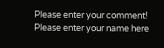Please enter your comment!
Please enter your name here